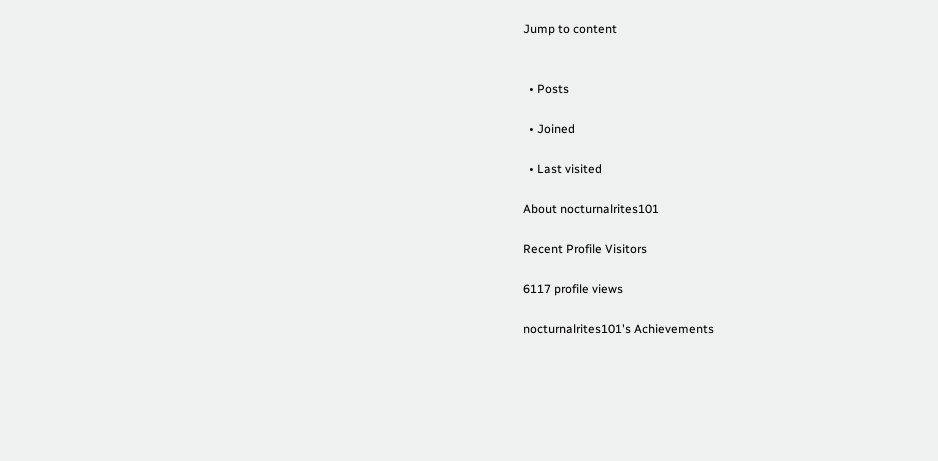Jump to content


  • Posts

  • Joined

  • Last visited

About nocturnalrites101

Recent Profile Visitors

6117 profile views

nocturnalrites101's Achievements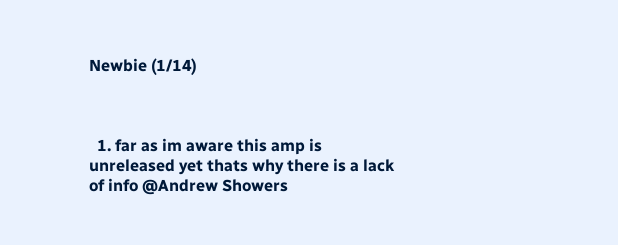Newbie (1/14)



  1. far as im aware this amp is unreleased yet thats why there is a lack of info @Andrew Showers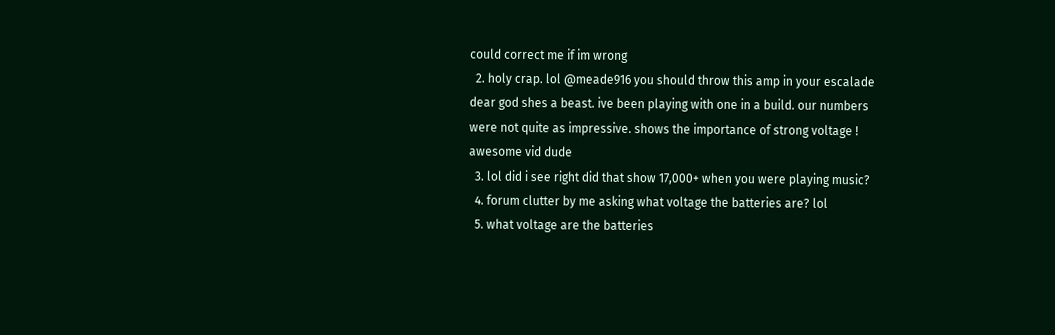could correct me if im wrong
  2. holy crap. lol @meade916 you should throw this amp in your escalade dear god shes a beast. ive been playing with one in a build. our numbers were not quite as impressive. shows the importance of strong voltage ! awesome vid dude
  3. lol did i see right did that show 17,000+ when you were playing music?
  4. forum clutter by me asking what voltage the batteries are? lol
  5. what voltage are the batteries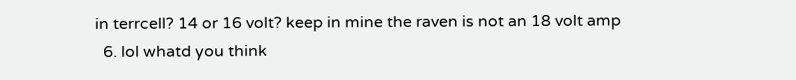in terrcell? 14 or 16 volt? keep in mine the raven is not an 18 volt amp
  6. lol whatd you think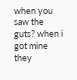when you saw the guts? when i got mine they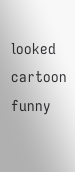looked cartoon funny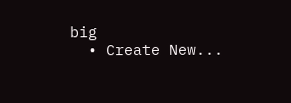big
  • Create New...